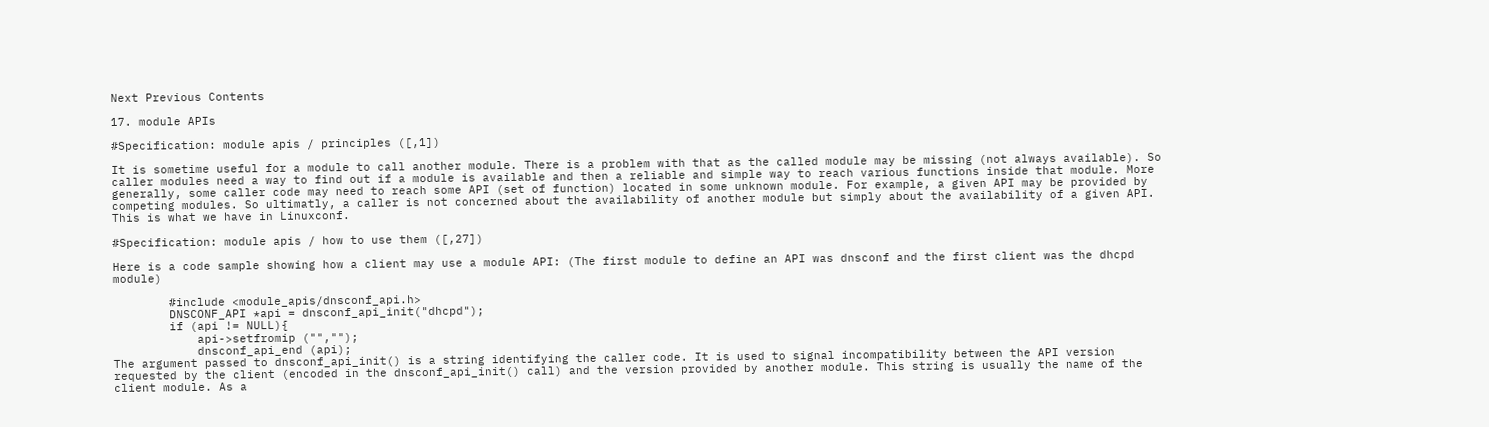Next Previous Contents

17. module APIs

#Specification: module apis / principles ([,1])

It is sometime useful for a module to call another module. There is a problem with that as the called module may be missing (not always available). So caller modules need a way to find out if a module is available and then a reliable and simple way to reach various functions inside that module. More generally, some caller code may need to reach some API (set of function) located in some unknown module. For example, a given API may be provided by competing modules. So ultimatly, a caller is not concerned about the availability of another module but simply about the availability of a given API. This is what we have in Linuxconf.

#Specification: module apis / how to use them ([,27])

Here is a code sample showing how a client may use a module API: (The first module to define an API was dnsconf and the first client was the dhcpd module)

        #include <module_apis/dnsconf_api.h>
        DNSCONF_API *api = dnsconf_api_init("dhcpd");
        if (api != NULL){
            api->setfromip ("","");
            dnsconf_api_end (api);
The argument passed to dnsconf_api_init() is a string identifying the caller code. It is used to signal incompatibility between the API version requested by the client (encoded in the dnsconf_api_init() call) and the version provided by another module. This string is usually the name of the client module. As a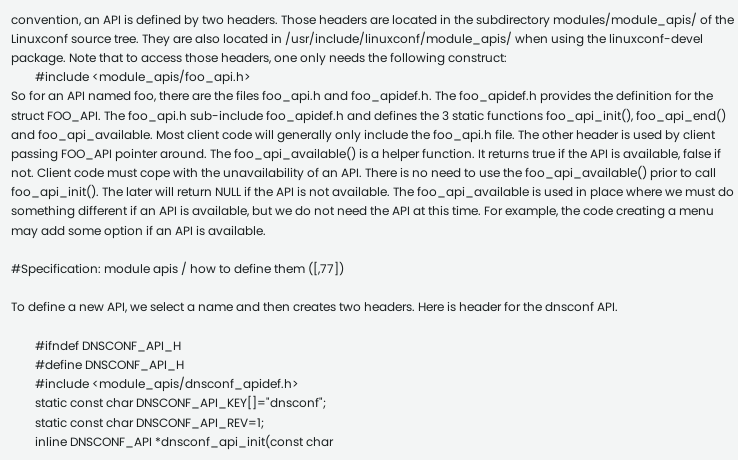convention, an API is defined by two headers. Those headers are located in the subdirectory modules/module_apis/ of the Linuxconf source tree. They are also located in /usr/include/linuxconf/module_apis/ when using the linuxconf-devel package. Note that to access those headers, one only needs the following construct:
        #include <module_apis/foo_api.h>
So for an API named foo, there are the files foo_api.h and foo_apidef.h. The foo_apidef.h provides the definition for the struct FOO_API. The foo_api.h sub-include foo_apidef.h and defines the 3 static functions foo_api_init(), foo_api_end() and foo_api_available. Most client code will generally only include the foo_api.h file. The other header is used by client passing FOO_API pointer around. The foo_api_available() is a helper function. It returns true if the API is available, false if not. Client code must cope with the unavailability of an API. There is no need to use the foo_api_available() prior to call foo_api_init(). The later will return NULL if the API is not available. The foo_api_available is used in place where we must do something different if an API is available, but we do not need the API at this time. For example, the code creating a menu may add some option if an API is available.

#Specification: module apis / how to define them ([,77])

To define a new API, we select a name and then creates two headers. Here is header for the dnsconf API.

        #ifndef DNSCONF_API_H
        #define DNSCONF_API_H
        #include <module_apis/dnsconf_apidef.h>
        static const char DNSCONF_API_KEY[]="dnsconf";
        static const char DNSCONF_API_REV=1;
        inline DNSCONF_API *dnsconf_api_init(const char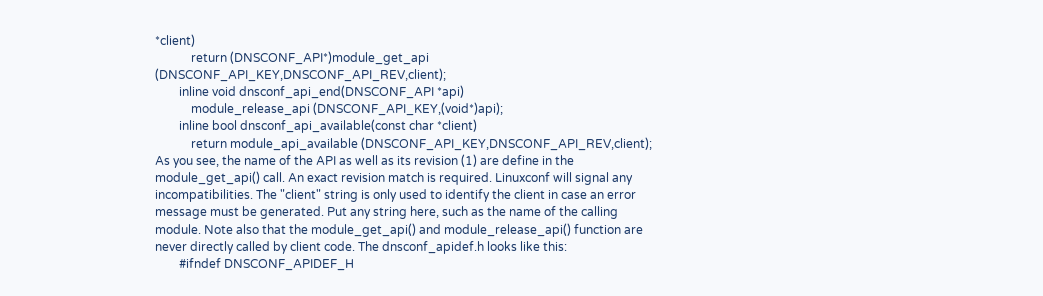*client)
            return (DNSCONF_API*)module_get_api (DNSCONF_API_KEY,DNSCONF_API_REV,client);
        inline void dnsconf_api_end(DNSCONF_API *api)
            module_release_api (DNSCONF_API_KEY,(void*)api);
        inline bool dnsconf_api_available(const char *client)
            return module_api_available (DNSCONF_API_KEY,DNSCONF_API_REV,client);
As you see, the name of the API as well as its revision (1) are define in the module_get_api() call. An exact revision match is required. Linuxconf will signal any incompatibilities. The "client" string is only used to identify the client in case an error message must be generated. Put any string here, such as the name of the calling module. Note also that the module_get_api() and module_release_api() function are never directly called by client code. The dnsconf_apidef.h looks like this:
        #ifndef DNSCONF_APIDEF_H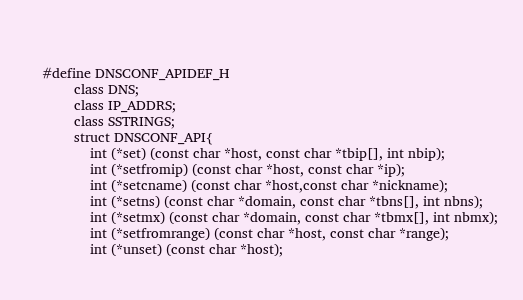#define DNSCONF_APIDEF_H
        class DNS;
        class IP_ADDRS;
        class SSTRINGS;
        struct DNSCONF_API{
            int (*set) (const char *host, const char *tbip[], int nbip);
            int (*setfromip) (const char *host, const char *ip);
            int (*setcname) (const char *host,const char *nickname);
            int (*setns) (const char *domain, const char *tbns[], int nbns);
            int (*setmx) (const char *domain, const char *tbmx[], int nbmx);
            int (*setfromrange) (const char *host, const char *range);
            int (*unset) (const char *host);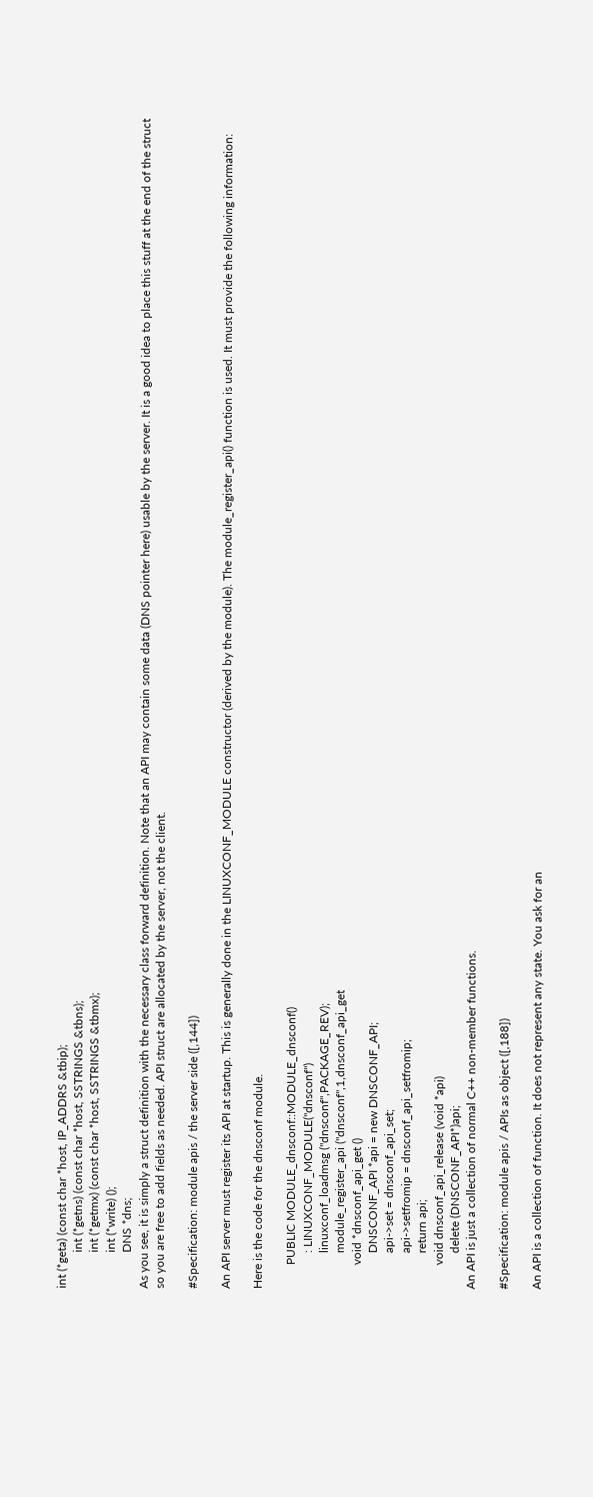int (*geta) (const char *host, IP_ADDRS &tbip);
            int (*getns) (const char *host, SSTRINGS &tbns);
            int (*getmx) (const char *host, SSTRINGS &tbmx);
            int (*write) ();
            DNS *dns;
As you see, it is simply a struct definition with the necessary class forward definition. Note that an API may contain some data (DNS pointer here) usable by the server. It is a good idea to place this stuff at the end of the struct so you are free to add fields as needed. API struct are allocated by the server, not the client.

#Specification: module apis / the server side ([,144])

An API server must register its API at startup. This is generally done in the LINUXCONF_MODULE constructor (derived by the module). The module_register_api() function is used. It must provide the following information:

Here is the code for the dnsconf module.

        PUBLIC MODULE_dnsconf::MODULE_dnsconf()
            : LINUXCONF_MODULE("dnsconf")
            linuxconf_loadmsg ("dnsconf",PACKAGE_REV);
            module_register_api ("dnsconf",1,dnsconf_api_get
        void *dnsconf_api_get ()
            DNSCONF_API *api = new DNSCONF_API;
            api->set = dnsconf_api_set;
            api->setfromip = dnsconf_api_setfromip;
            return api;
        void dnsconf_api_release (void *api)
            delete (DNSCONF_API*)api;
An API is just a collection of normal C++ non-member functions.

#Specification: module apis / APIs as object ([,188])

An API is a collection of function. It does not represent any state. You ask for an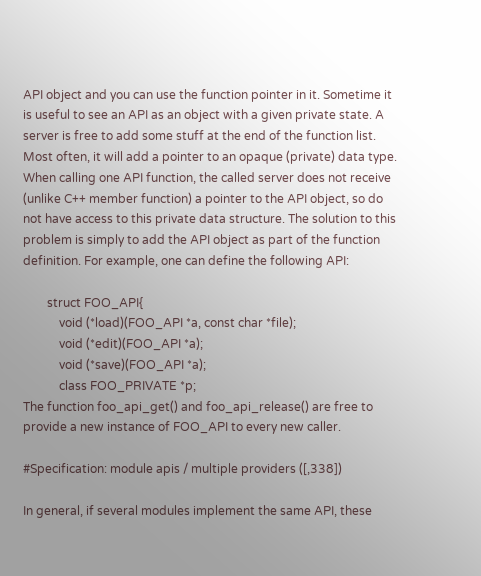API object and you can use the function pointer in it. Sometime it is useful to see an API as an object with a given private state. A server is free to add some stuff at the end of the function list. Most often, it will add a pointer to an opaque (private) data type. When calling one API function, the called server does not receive (unlike C++ member function) a pointer to the API object, so do not have access to this private data structure. The solution to this problem is simply to add the API object as part of the function definition. For example, one can define the following API:

        struct FOO_API{
            void (*load)(FOO_API *a, const char *file);
            void (*edit)(FOO_API *a);
            void (*save)(FOO_API *a);
            class FOO_PRIVATE *p;
The function foo_api_get() and foo_api_release() are free to provide a new instance of FOO_API to every new caller.

#Specification: module apis / multiple providers ([,338])

In general, if several modules implement the same API, these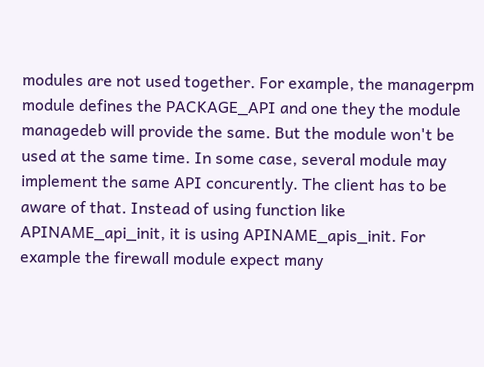modules are not used together. For example, the managerpm module defines the PACKAGE_API and one they the module managedeb will provide the same. But the module won't be used at the same time. In some case, several module may implement the same API concurently. The client has to be aware of that. Instead of using function like APINAME_api_init, it is using APINAME_apis_init. For example the firewall module expect many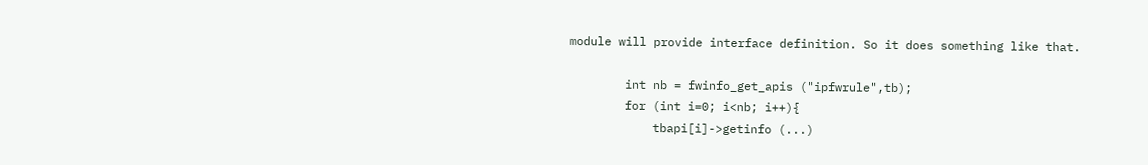module will provide interface definition. So it does something like that.

        int nb = fwinfo_get_apis ("ipfwrule",tb);
        for (int i=0; i<nb; i++){
            tbapi[i]->getinfo (...)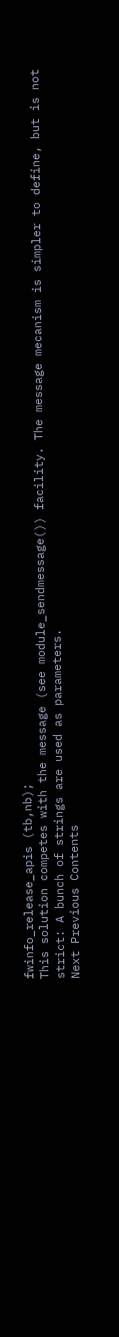fwinfo_release_apis (tb,nb);
This solution competes with the message (see module_sendmessage()) facility. The message mecanism is simpler to define, but is not strict: A bunch of strings are used as parameters.
Next Previous Contents